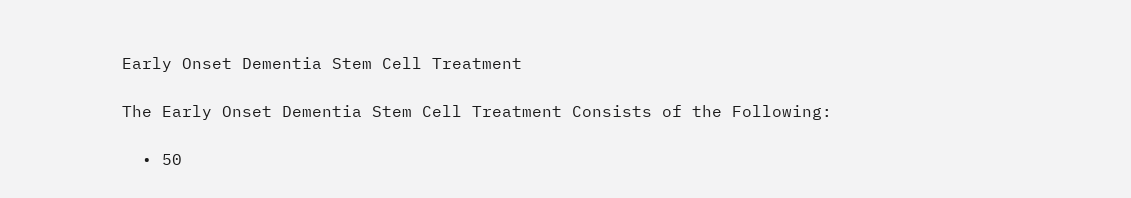Early Onset Dementia Stem Cell Treatment

The Early Onset Dementia Stem Cell Treatment Consists of the Following:

  • 50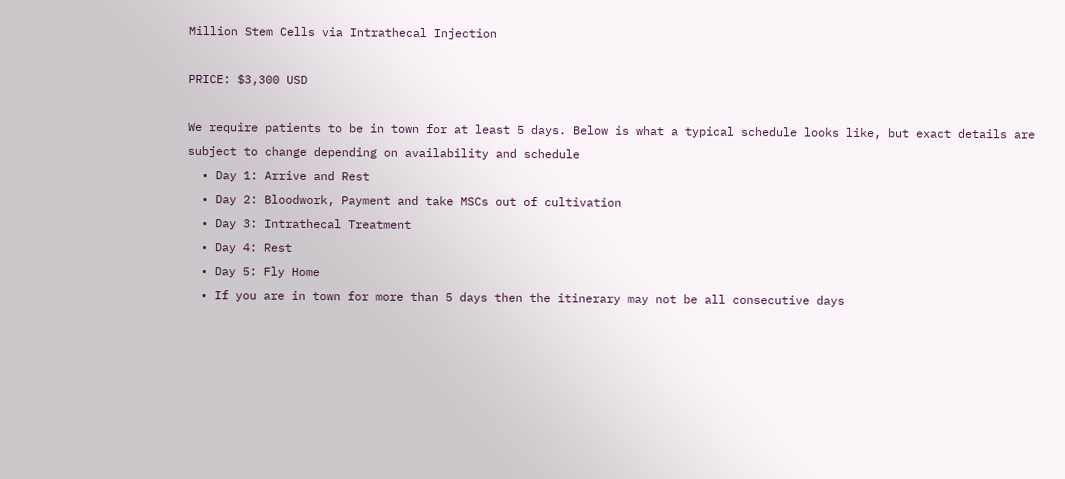Million Stem Cells via Intrathecal Injection

PRICE: $3,300 USD

We require patients to be in town for at least 5 days. Below is what a typical schedule looks like, but exact details are subject to change depending on availability and schedule
  • Day 1: Arrive and Rest
  • Day 2: Bloodwork, Payment and take MSCs out of cultivation
  • Day 3: Intrathecal Treatment
  • Day 4: Rest
  • Day 5: Fly Home
  • If you are in town for more than 5 days then the itinerary may not be all consecutive days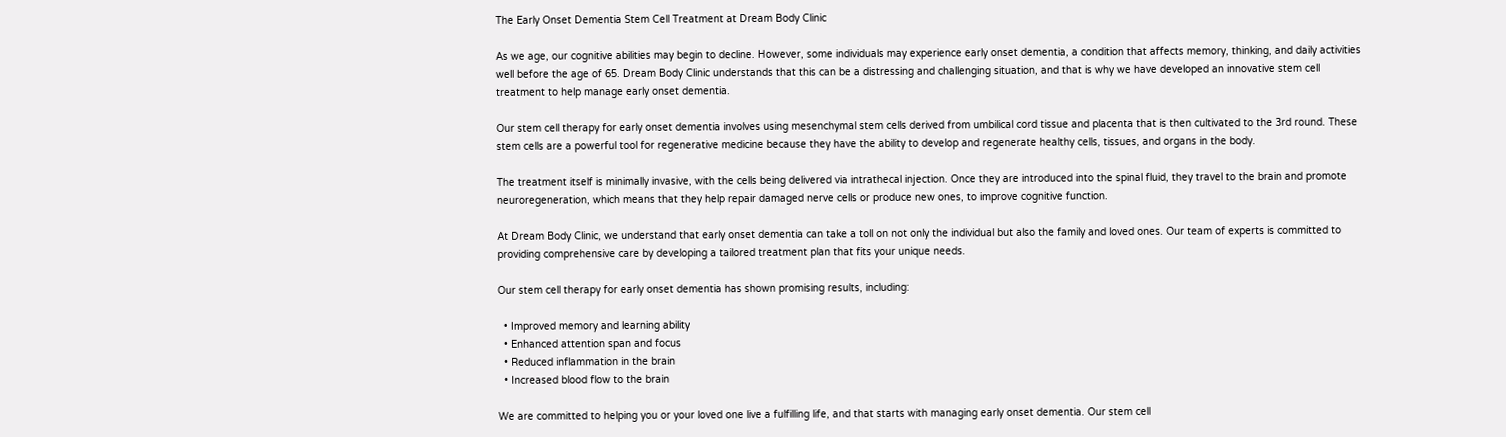The Early Onset Dementia Stem Cell Treatment at Dream Body Clinic

As we age, our cognitive abilities may begin to decline. However, some individuals may experience early onset dementia, a condition that affects memory, thinking, and daily activities well before the age of 65. Dream Body Clinic understands that this can be a distressing and challenging situation, and that is why we have developed an innovative stem cell treatment to help manage early onset dementia.

Our stem cell therapy for early onset dementia involves using mesenchymal stem cells derived from umbilical cord tissue and placenta that is then cultivated to the 3rd round. These stem cells are a powerful tool for regenerative medicine because they have the ability to develop and regenerate healthy cells, tissues, and organs in the body.

The treatment itself is minimally invasive, with the cells being delivered via intrathecal injection. Once they are introduced into the spinal fluid, they travel to the brain and promote neuroregeneration, which means that they help repair damaged nerve cells or produce new ones, to improve cognitive function.

At Dream Body Clinic, we understand that early onset dementia can take a toll on not only the individual but also the family and loved ones. Our team of experts is committed to providing comprehensive care by developing a tailored treatment plan that fits your unique needs.

Our stem cell therapy for early onset dementia has shown promising results, including:

  • Improved memory and learning ability
  • Enhanced attention span and focus
  • Reduced inflammation in the brain
  • Increased blood flow to the brain

We are committed to helping you or your loved one live a fulfilling life, and that starts with managing early onset dementia. Our stem cell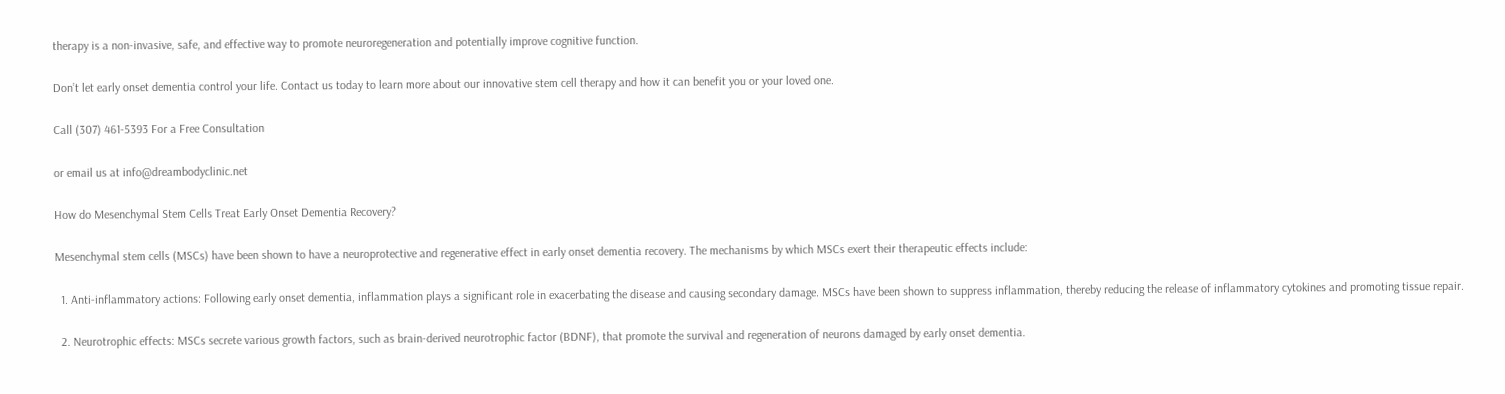therapy is a non-invasive, safe, and effective way to promote neuroregeneration and potentially improve cognitive function.

Don’t let early onset dementia control your life. Contact us today to learn more about our innovative stem cell therapy and how it can benefit you or your loved one.

Call (307) 461-5393 For a Free Consultation

or email us at info@dreambodyclinic.net

How do Mesenchymal Stem Cells Treat Early Onset Dementia Recovery?

Mesenchymal stem cells (MSCs) have been shown to have a neuroprotective and regenerative effect in early onset dementia recovery. The mechanisms by which MSCs exert their therapeutic effects include:

  1. Anti-inflammatory actions: Following early onset dementia, inflammation plays a significant role in exacerbating the disease and causing secondary damage. MSCs have been shown to suppress inflammation, thereby reducing the release of inflammatory cytokines and promoting tissue repair.

  2. Neurotrophic effects: MSCs secrete various growth factors, such as brain-derived neurotrophic factor (BDNF), that promote the survival and regeneration of neurons damaged by early onset dementia.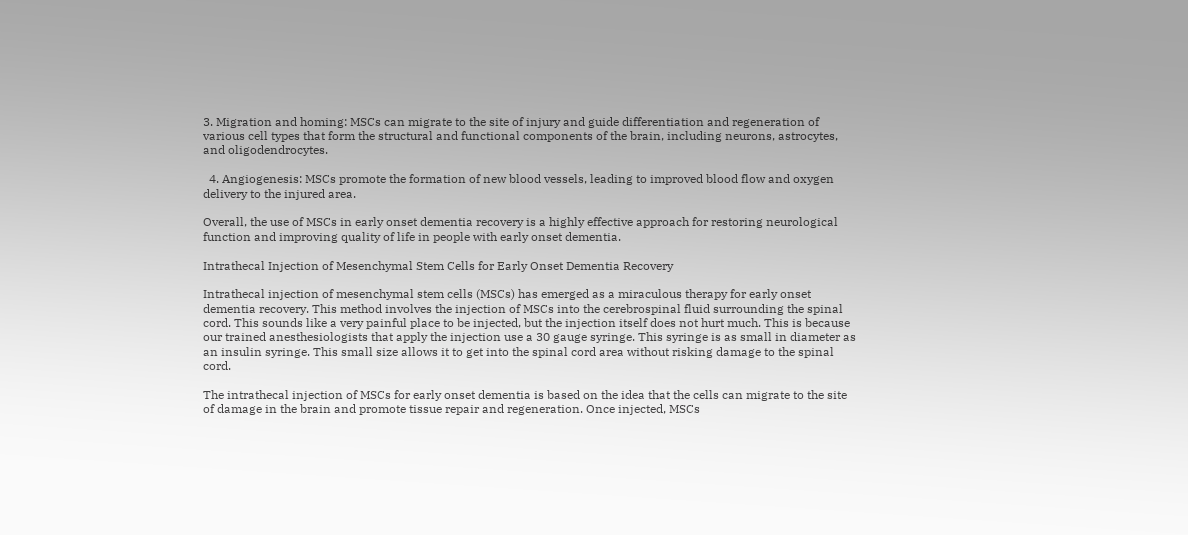3. Migration and homing: MSCs can migrate to the site of injury and guide differentiation and regeneration of various cell types that form the structural and functional components of the brain, including neurons, astrocytes, and oligodendrocytes.

  4. Angiogenesis: MSCs promote the formation of new blood vessels, leading to improved blood flow and oxygen delivery to the injured area.

Overall, the use of MSCs in early onset dementia recovery is a highly effective approach for restoring neurological function and improving quality of life in people with early onset dementia.

Intrathecal Injection of Mesenchymal Stem Cells for Early Onset Dementia Recovery

Intrathecal injection of mesenchymal stem cells (MSCs) has emerged as a miraculous therapy for early onset dementia recovery. This method involves the injection of MSCs into the cerebrospinal fluid surrounding the spinal cord. This sounds like a very painful place to be injected, but the injection itself does not hurt much. This is because our trained anesthesiologists that apply the injection use a 30 gauge syringe. This syringe is as small in diameter as an insulin syringe. This small size allows it to get into the spinal cord area without risking damage to the spinal cord.

The intrathecal injection of MSCs for early onset dementia is based on the idea that the cells can migrate to the site of damage in the brain and promote tissue repair and regeneration. Once injected, MSCs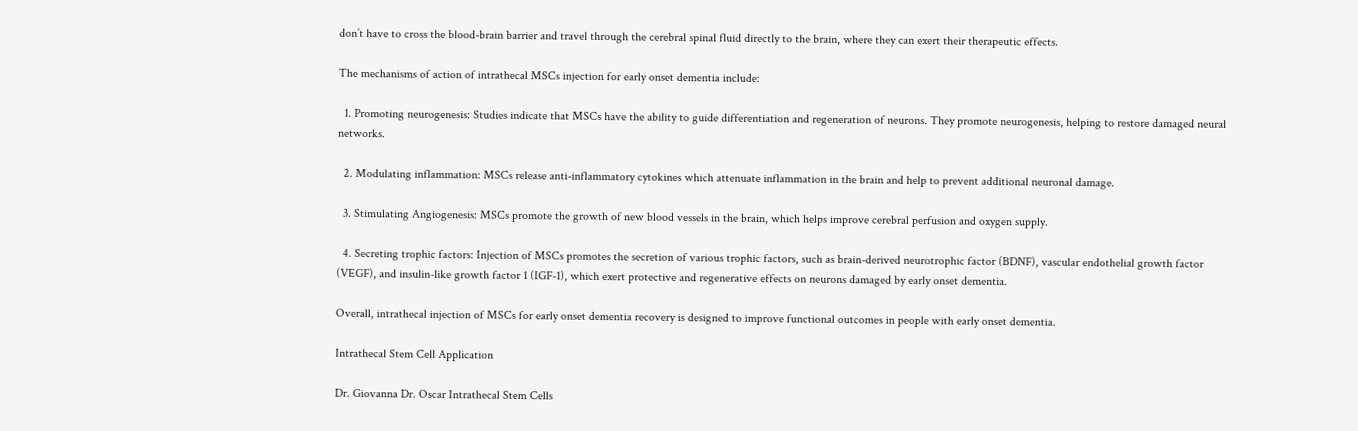don’t have to cross the blood-brain barrier and travel through the cerebral spinal fluid directly to the brain, where they can exert their therapeutic effects.

The mechanisms of action of intrathecal MSCs injection for early onset dementia include:

  1. Promoting neurogenesis: Studies indicate that MSCs have the ability to guide differentiation and regeneration of neurons. They promote neurogenesis, helping to restore damaged neural networks.

  2. Modulating inflammation: MSCs release anti-inflammatory cytokines which attenuate inflammation in the brain and help to prevent additional neuronal damage.

  3. Stimulating Angiogenesis: MSCs promote the growth of new blood vessels in the brain, which helps improve cerebral perfusion and oxygen supply.

  4. Secreting trophic factors: Injection of MSCs promotes the secretion of various trophic factors, such as brain-derived neurotrophic factor (BDNF), vascular endothelial growth factor (VEGF), and insulin-like growth factor 1 (IGF-1), which exert protective and regenerative effects on neurons damaged by early onset dementia.

Overall, intrathecal injection of MSCs for early onset dementia recovery is designed to improve functional outcomes in people with early onset dementia.

Intrathecal Stem Cell Application

Dr. Giovanna Dr. Oscar Intrathecal Stem Cells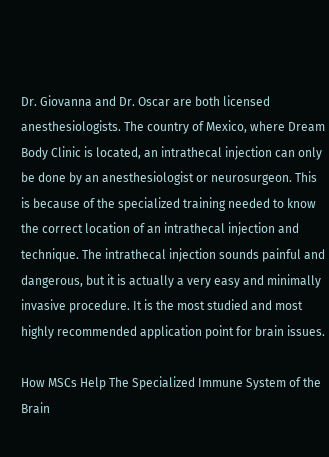Dr. Giovanna and Dr. Oscar are both licensed anesthesiologists. The country of Mexico, where Dream Body Clinic is located, an intrathecal injection can only be done by an anesthesiologist or neurosurgeon. This is because of the specialized training needed to know the correct location of an intrathecal injection and technique. The intrathecal injection sounds painful and dangerous, but it is actually a very easy and minimally invasive procedure. It is the most studied and most highly recommended application point for brain issues.

How MSCs Help The Specialized Immune System of the Brain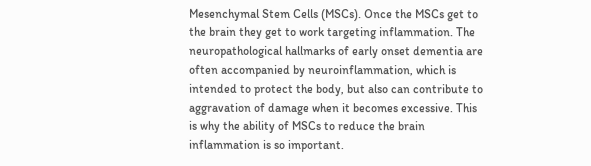Mesenchymal Stem Cells (MSCs). Once the MSCs get to the brain they get to work targeting inflammation. The neuropathological hallmarks of early onset dementia are often accompanied by neuroinflammation, which is intended to protect the body, but also can contribute to aggravation of damage when it becomes excessive. This is why the ability of MSCs to reduce the brain inflammation is so important.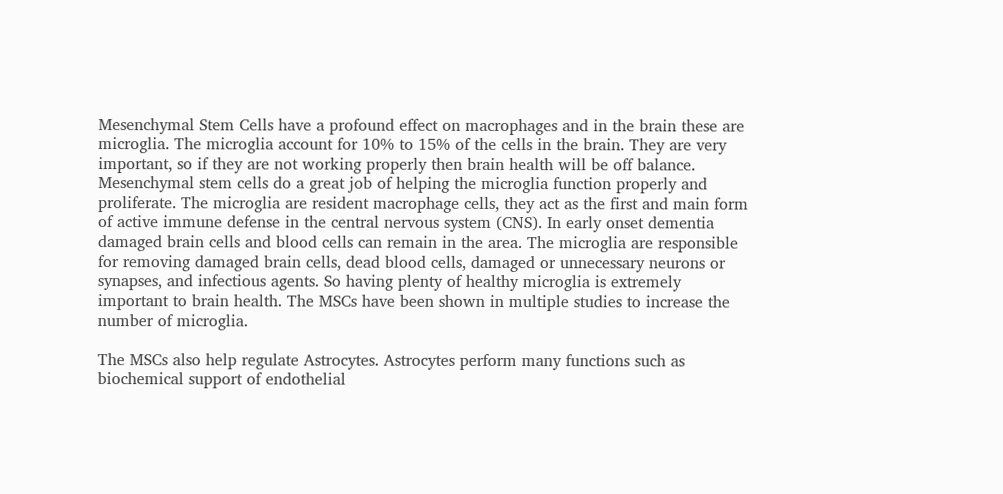Mesenchymal Stem Cells have a profound effect on macrophages and in the brain these are microglia. The microglia account for 10% to 15% of the cells in the brain. They are very important, so if they are not working properly then brain health will be off balance. Mesenchymal stem cells do a great job of helping the microglia function properly and proliferate. The microglia are resident macrophage cells, they act as the first and main form of active immune defense in the central nervous system (CNS). In early onset dementia damaged brain cells and blood cells can remain in the area. The microglia are responsible for removing damaged brain cells, dead blood cells, damaged or unnecessary neurons or synapses, and infectious agents. So having plenty of healthy microglia is extremely important to brain health. The MSCs have been shown in multiple studies to increase the number of microglia.

The MSCs also help regulate Astrocytes. Astrocytes perform many functions such as biochemical support of endothelial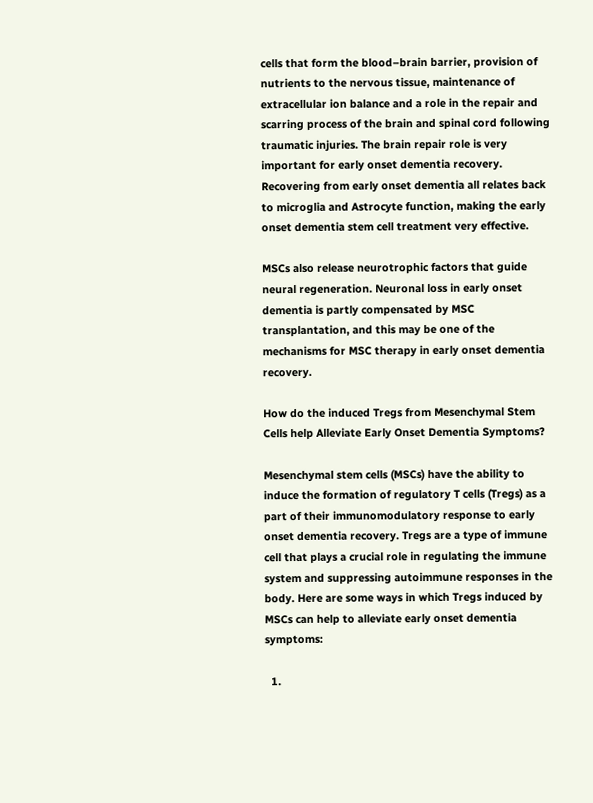cells that form the blood–brain barrier, provision of nutrients to the nervous tissue, maintenance of extracellular ion balance and a role in the repair and scarring process of the brain and spinal cord following traumatic injuries. The brain repair role is very important for early onset dementia recovery. Recovering from early onset dementia all relates back to microglia and Astrocyte function, making the early onset dementia stem cell treatment very effective.

MSCs also release neurotrophic factors that guide neural regeneration. Neuronal loss in early onset dementia is partly compensated by MSC transplantation, and this may be one of the mechanisms for MSC therapy in early onset dementia recovery.

How do the induced Tregs from Mesenchymal Stem Cells help Alleviate Early Onset Dementia Symptoms?

Mesenchymal stem cells (MSCs) have the ability to induce the formation of regulatory T cells (Tregs) as a part of their immunomodulatory response to early onset dementia recovery. Tregs are a type of immune cell that plays a crucial role in regulating the immune system and suppressing autoimmune responses in the body. Here are some ways in which Tregs induced by MSCs can help to alleviate early onset dementia symptoms:

  1.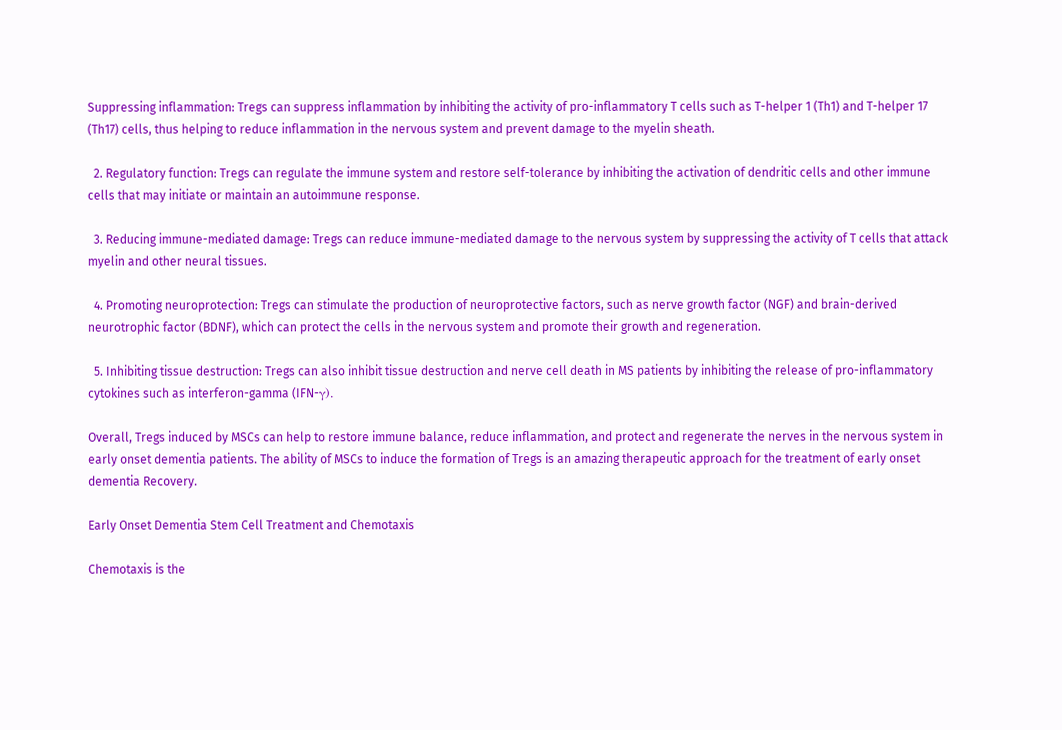Suppressing inflammation: Tregs can suppress inflammation by inhibiting the activity of pro-inflammatory T cells such as T-helper 1 (Th1) and T-helper 17 (Th17) cells, thus helping to reduce inflammation in the nervous system and prevent damage to the myelin sheath.

  2. Regulatory function: Tregs can regulate the immune system and restore self-tolerance by inhibiting the activation of dendritic cells and other immune cells that may initiate or maintain an autoimmune response.

  3. Reducing immune-mediated damage: Tregs can reduce immune-mediated damage to the nervous system by suppressing the activity of T cells that attack myelin and other neural tissues.

  4. Promoting neuroprotection: Tregs can stimulate the production of neuroprotective factors, such as nerve growth factor (NGF) and brain-derived neurotrophic factor (BDNF), which can protect the cells in the nervous system and promote their growth and regeneration.

  5. Inhibiting tissue destruction: Tregs can also inhibit tissue destruction and nerve cell death in MS patients by inhibiting the release of pro-inflammatory cytokines such as interferon-gamma (IFN-γ).

Overall, Tregs induced by MSCs can help to restore immune balance, reduce inflammation, and protect and regenerate the nerves in the nervous system in early onset dementia patients. The ability of MSCs to induce the formation of Tregs is an amazing therapeutic approach for the treatment of early onset dementia Recovery.

Early Onset Dementia Stem Cell Treatment and Chemotaxis

Chemotaxis is the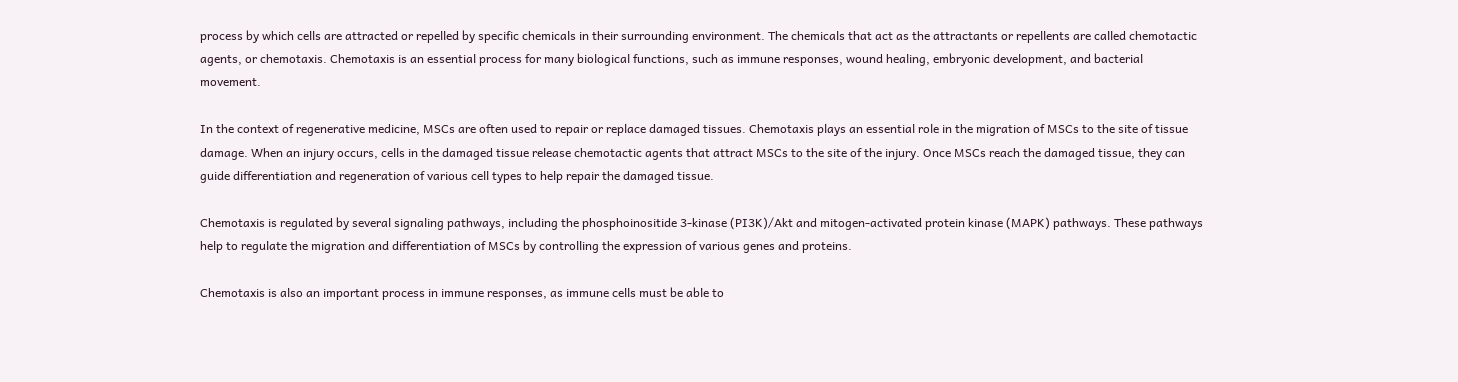process by which cells are attracted or repelled by specific chemicals in their surrounding environment. The chemicals that act as the attractants or repellents are called chemotactic agents, or chemotaxis. Chemotaxis is an essential process for many biological functions, such as immune responses, wound healing, embryonic development, and bacterial movement.

In the context of regenerative medicine, MSCs are often used to repair or replace damaged tissues. Chemotaxis plays an essential role in the migration of MSCs to the site of tissue damage. When an injury occurs, cells in the damaged tissue release chemotactic agents that attract MSCs to the site of the injury. Once MSCs reach the damaged tissue, they can guide differentiation and regeneration of various cell types to help repair the damaged tissue.

Chemotaxis is regulated by several signaling pathways, including the phosphoinositide 3-kinase (PI3K)/Akt and mitogen-activated protein kinase (MAPK) pathways. These pathways help to regulate the migration and differentiation of MSCs by controlling the expression of various genes and proteins.

Chemotaxis is also an important process in immune responses, as immune cells must be able to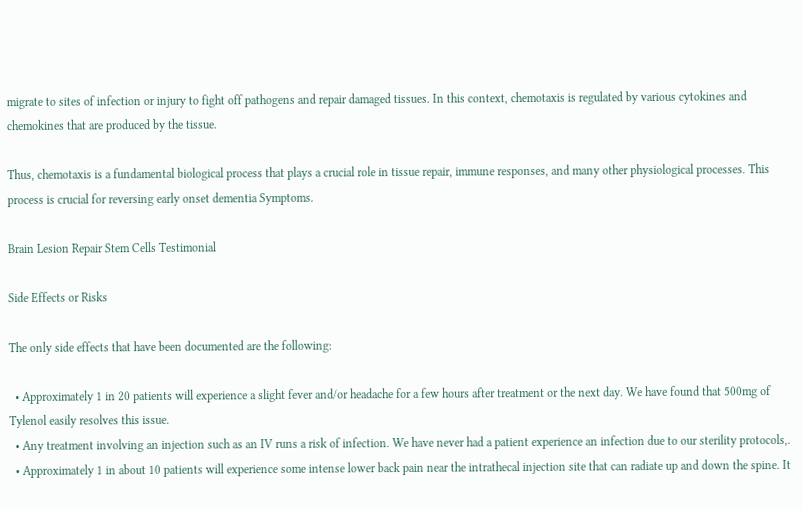migrate to sites of infection or injury to fight off pathogens and repair damaged tissues. In this context, chemotaxis is regulated by various cytokines and chemokines that are produced by the tissue.

Thus, chemotaxis is a fundamental biological process that plays a crucial role in tissue repair, immune responses, and many other physiological processes. This process is crucial for reversing early onset dementia Symptoms.

Brain Lesion Repair Stem Cells Testimonial

Side Effects or Risks

The only side effects that have been documented are the following:

  • Approximately 1 in 20 patients will experience a slight fever and/or headache for a few hours after treatment or the next day. We have found that 500mg of Tylenol easily resolves this issue.
  • Any treatment involving an injection such as an IV runs a risk of infection. We have never had a patient experience an infection due to our sterility protocols,.
  • Approximately 1 in about 10 patients will experience some intense lower back pain near the intrathecal injection site that can radiate up and down the spine. It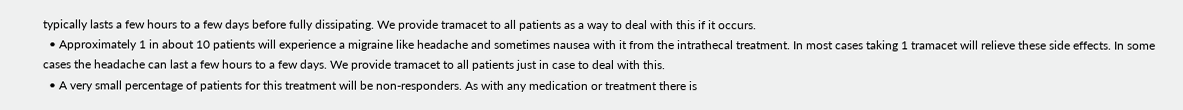typically lasts a few hours to a few days before fully dissipating. We provide tramacet to all patients as a way to deal with this if it occurs.
  • Approximately 1 in about 10 patients will experience a migraine like headache and sometimes nausea with it from the intrathecal treatment. In most cases taking 1 tramacet will relieve these side effects. In some cases the headache can last a few hours to a few days. We provide tramacet to all patients just in case to deal with this.
  • A very small percentage of patients for this treatment will be non-responders. As with any medication or treatment there is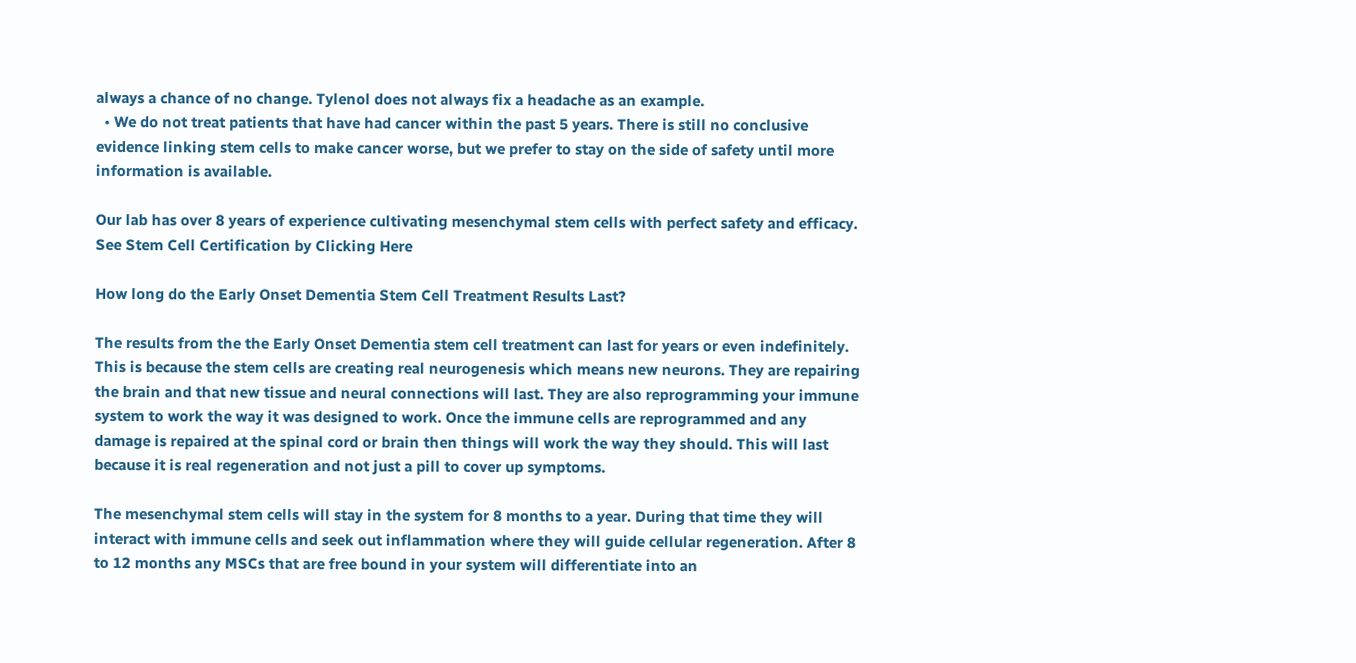always a chance of no change. Tylenol does not always fix a headache as an example.
  • We do not treat patients that have had cancer within the past 5 years. There is still no conclusive evidence linking stem cells to make cancer worse, but we prefer to stay on the side of safety until more information is available.

Our lab has over 8 years of experience cultivating mesenchymal stem cells with perfect safety and efficacy. See Stem Cell Certification by Clicking Here

How long do the Early Onset Dementia Stem Cell Treatment Results Last?

The results from the the Early Onset Dementia stem cell treatment can last for years or even indefinitely. This is because the stem cells are creating real neurogenesis which means new neurons. They are repairing the brain and that new tissue and neural connections will last. They are also reprogramming your immune system to work the way it was designed to work. Once the immune cells are reprogrammed and any damage is repaired at the spinal cord or brain then things will work the way they should. This will last because it is real regeneration and not just a pill to cover up symptoms.

The mesenchymal stem cells will stay in the system for 8 months to a year. During that time they will interact with immune cells and seek out inflammation where they will guide cellular regeneration. After 8 to 12 months any MSCs that are free bound in your system will differentiate into an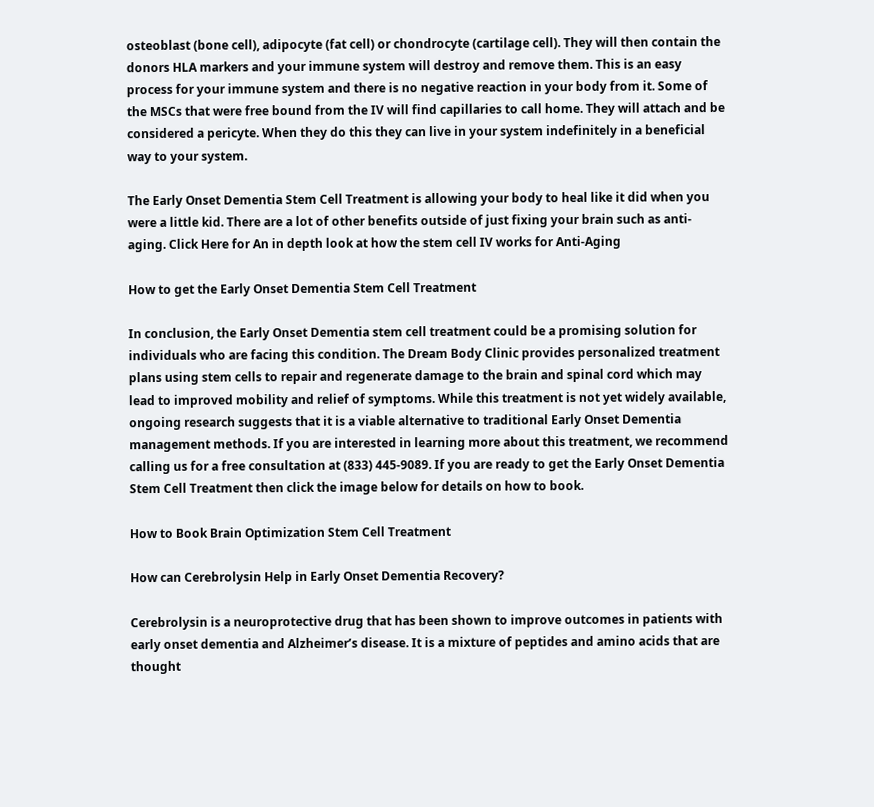osteoblast (bone cell), adipocyte (fat cell) or chondrocyte (cartilage cell). They will then contain the donors HLA markers and your immune system will destroy and remove them. This is an easy process for your immune system and there is no negative reaction in your body from it. Some of the MSCs that were free bound from the IV will find capillaries to call home. They will attach and be considered a pericyte. When they do this they can live in your system indefinitely in a beneficial way to your system.

The Early Onset Dementia Stem Cell Treatment is allowing your body to heal like it did when you were a little kid. There are a lot of other benefits outside of just fixing your brain such as anti-aging. Click Here for An in depth look at how the stem cell IV works for Anti-Aging

How to get the Early Onset Dementia Stem Cell Treatment

In conclusion, the Early Onset Dementia stem cell treatment could be a promising solution for individuals who are facing this condition. The Dream Body Clinic provides personalized treatment plans using stem cells to repair and regenerate damage to the brain and spinal cord which may lead to improved mobility and relief of symptoms. While this treatment is not yet widely available, ongoing research suggests that it is a viable alternative to traditional Early Onset Dementia management methods. If you are interested in learning more about this treatment, we recommend calling us for a free consultation at (833) 445-9089. If you are ready to get the Early Onset Dementia Stem Cell Treatment then click the image below for details on how to book.

How to Book Brain Optimization Stem Cell Treatment

How can Cerebrolysin Help in Early Onset Dementia Recovery?

Cerebrolysin is a neuroprotective drug that has been shown to improve outcomes in patients with early onset dementia and Alzheimer’s disease. It is a mixture of peptides and amino acids that are thought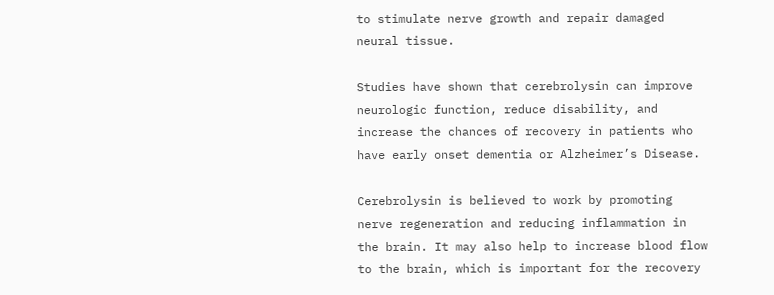to stimulate nerve growth and repair damaged neural tissue.

Studies have shown that cerebrolysin can improve neurologic function, reduce disability, and increase the chances of recovery in patients who have early onset dementia or Alzheimer’s Disease.

Cerebrolysin is believed to work by promoting nerve regeneration and reducing inflammation in the brain. It may also help to increase blood flow to the brain, which is important for the recovery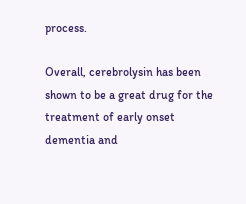process.

Overall, cerebrolysin has been shown to be a great drug for the treatment of early onset dementia and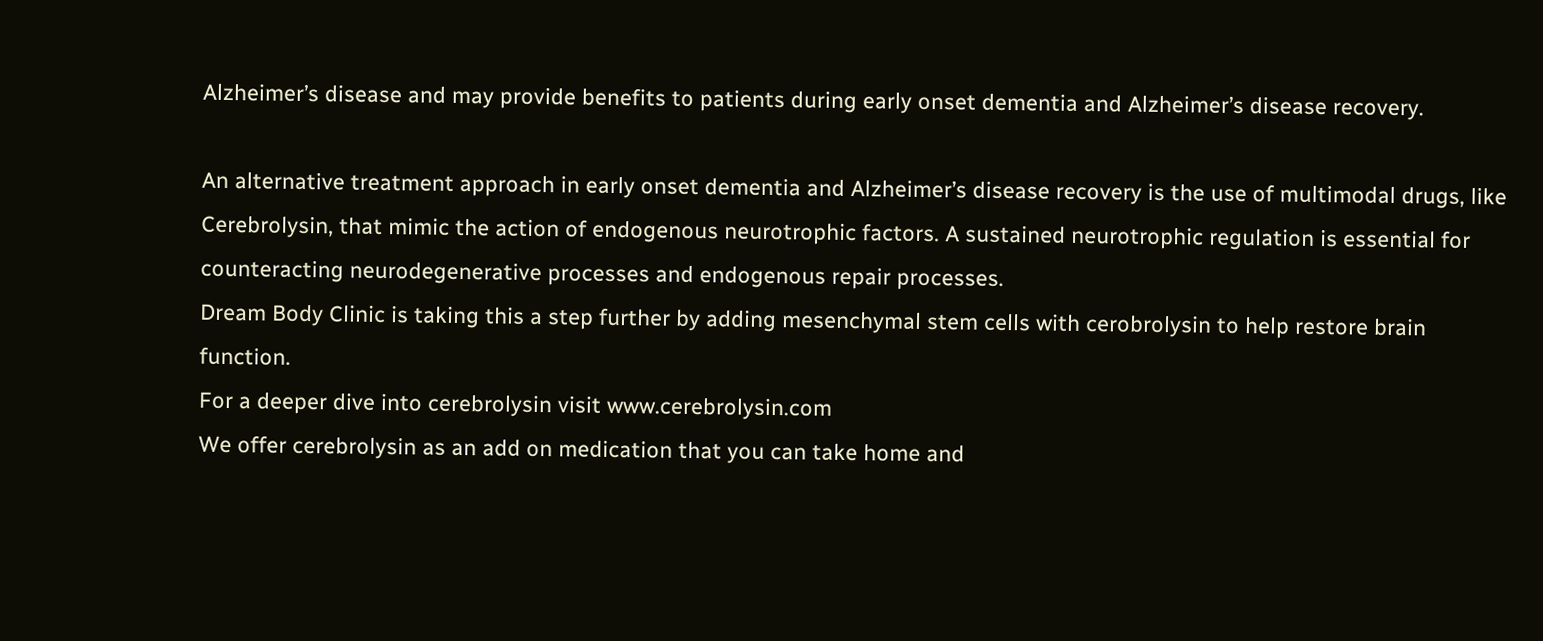Alzheimer’s disease and may provide benefits to patients during early onset dementia and Alzheimer’s disease recovery.

An alternative treatment approach in early onset dementia and Alzheimer’s disease recovery is the use of multimodal drugs, like Cerebrolysin, that mimic the action of endogenous neurotrophic factors. A sustained neurotrophic regulation is essential for counteracting neurodegenerative processes and endogenous repair processes.
Dream Body Clinic is taking this a step further by adding mesenchymal stem cells with cerobrolysin to help restore brain function.
For a deeper dive into cerebrolysin visit www.cerebrolysin.com
We offer cerebrolysin as an add on medication that you can take home and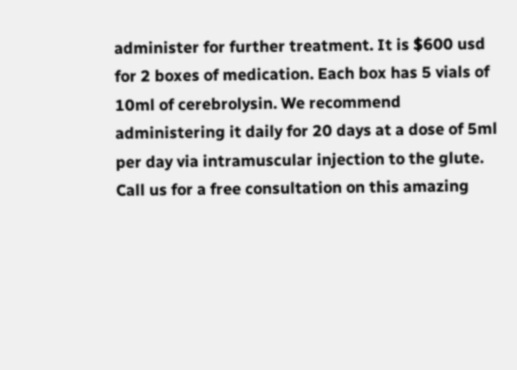administer for further treatment. It is $600 usd for 2 boxes of medication. Each box has 5 vials of 10ml of cerebrolysin. We recommend administering it daily for 20 days at a dose of 5ml per day via intramuscular injection to the glute. Call us for a free consultation on this amazing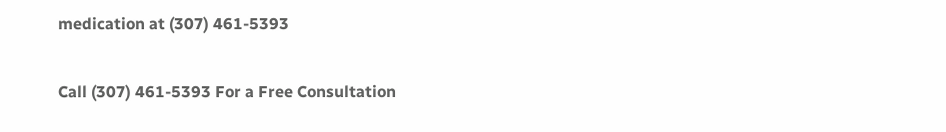medication at (307) 461-5393

Call (307) 461-5393 For a Free Consultation